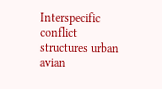Interspecific conflict structures urban avian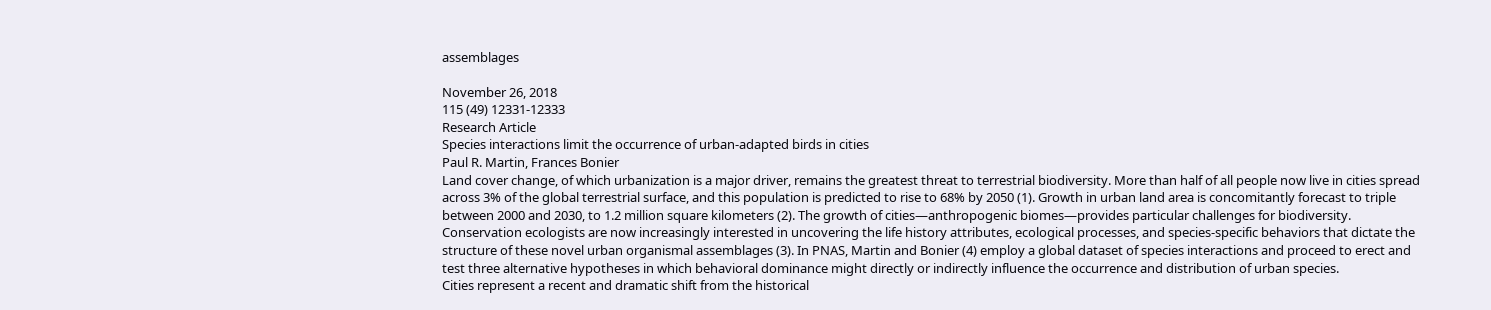assemblages

November 26, 2018
115 (49) 12331-12333
Research Article
Species interactions limit the occurrence of urban-adapted birds in cities
Paul R. Martin, Frances Bonier
Land cover change, of which urbanization is a major driver, remains the greatest threat to terrestrial biodiversity. More than half of all people now live in cities spread across 3% of the global terrestrial surface, and this population is predicted to rise to 68% by 2050 (1). Growth in urban land area is concomitantly forecast to triple between 2000 and 2030, to 1.2 million square kilometers (2). The growth of cities—anthropogenic biomes—provides particular challenges for biodiversity. Conservation ecologists are now increasingly interested in uncovering the life history attributes, ecological processes, and species-specific behaviors that dictate the structure of these novel urban organismal assemblages (3). In PNAS, Martin and Bonier (4) employ a global dataset of species interactions and proceed to erect and test three alternative hypotheses in which behavioral dominance might directly or indirectly influence the occurrence and distribution of urban species.
Cities represent a recent and dramatic shift from the historical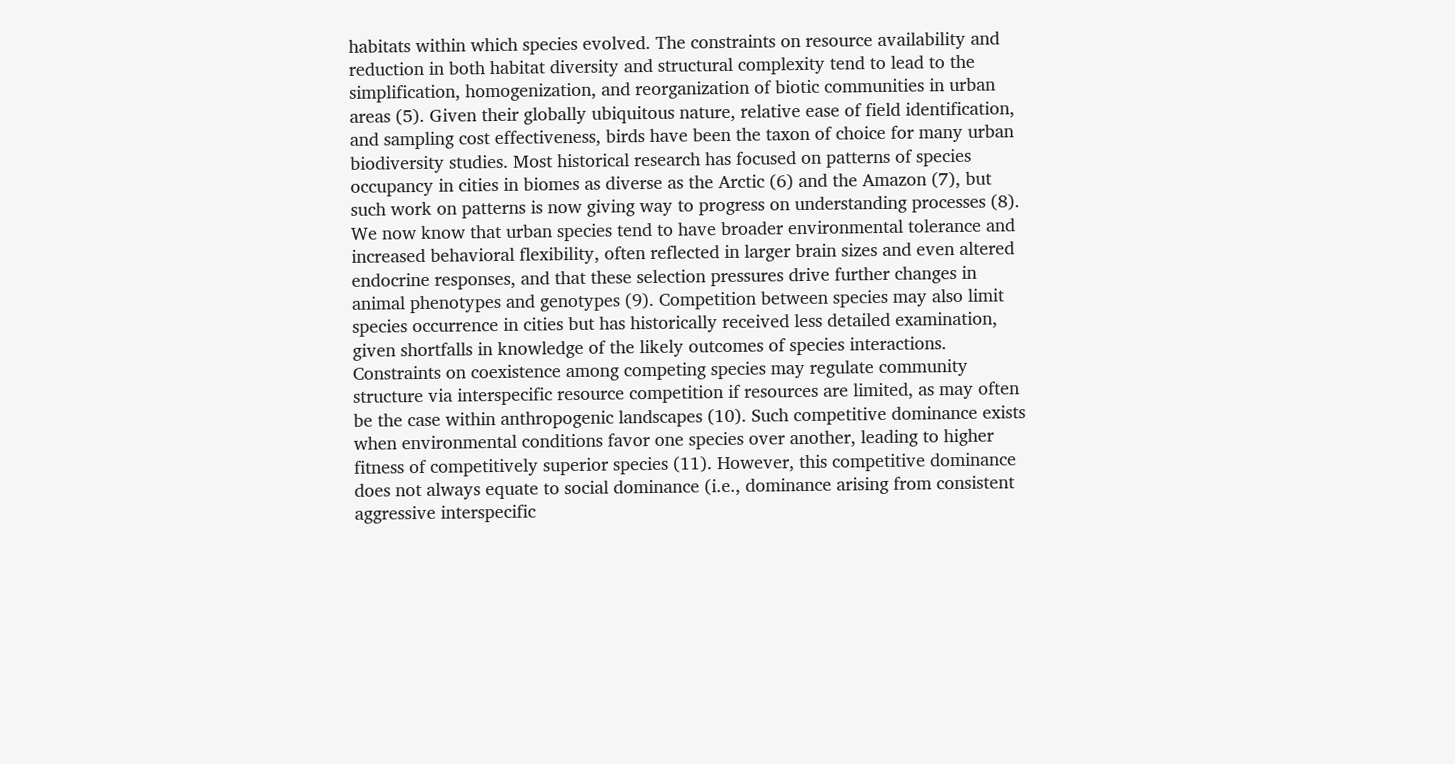habitats within which species evolved. The constraints on resource availability and reduction in both habitat diversity and structural complexity tend to lead to the simplification, homogenization, and reorganization of biotic communities in urban areas (5). Given their globally ubiquitous nature, relative ease of field identification, and sampling cost effectiveness, birds have been the taxon of choice for many urban biodiversity studies. Most historical research has focused on patterns of species occupancy in cities in biomes as diverse as the Arctic (6) and the Amazon (7), but such work on patterns is now giving way to progress on understanding processes (8). We now know that urban species tend to have broader environmental tolerance and increased behavioral flexibility, often reflected in larger brain sizes and even altered endocrine responses, and that these selection pressures drive further changes in animal phenotypes and genotypes (9). Competition between species may also limit species occurrence in cities but has historically received less detailed examination, given shortfalls in knowledge of the likely outcomes of species interactions.
Constraints on coexistence among competing species may regulate community structure via interspecific resource competition if resources are limited, as may often be the case within anthropogenic landscapes (10). Such competitive dominance exists when environmental conditions favor one species over another, leading to higher fitness of competitively superior species (11). However, this competitive dominance does not always equate to social dominance (i.e., dominance arising from consistent aggressive interspecific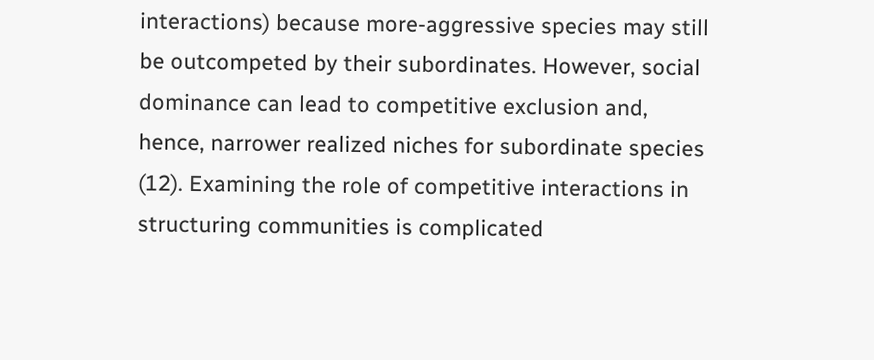interactions) because more-aggressive species may still be outcompeted by their subordinates. However, social dominance can lead to competitive exclusion and, hence, narrower realized niches for subordinate species (12). Examining the role of competitive interactions in structuring communities is complicated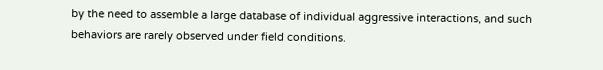by the need to assemble a large database of individual aggressive interactions, and such behaviors are rarely observed under field conditions.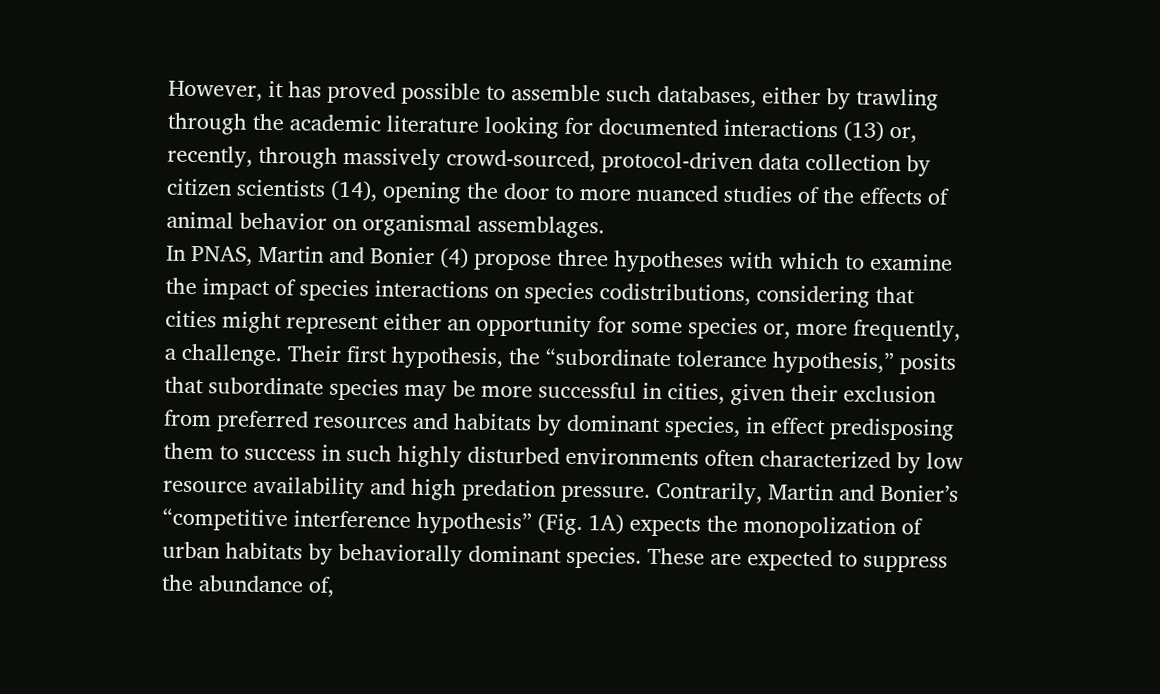However, it has proved possible to assemble such databases, either by trawling through the academic literature looking for documented interactions (13) or, recently, through massively crowd-sourced, protocol-driven data collection by citizen scientists (14), opening the door to more nuanced studies of the effects of animal behavior on organismal assemblages.
In PNAS, Martin and Bonier (4) propose three hypotheses with which to examine the impact of species interactions on species codistributions, considering that cities might represent either an opportunity for some species or, more frequently, a challenge. Their first hypothesis, the “subordinate tolerance hypothesis,” posits that subordinate species may be more successful in cities, given their exclusion from preferred resources and habitats by dominant species, in effect predisposing them to success in such highly disturbed environments often characterized by low resource availability and high predation pressure. Contrarily, Martin and Bonier’s “competitive interference hypothesis” (Fig. 1A) expects the monopolization of urban habitats by behaviorally dominant species. These are expected to suppress the abundance of,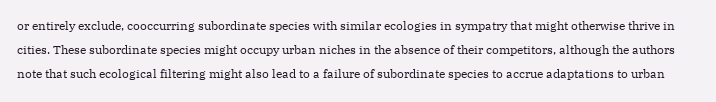or entirely exclude, cooccurring subordinate species with similar ecologies in sympatry that might otherwise thrive in cities. These subordinate species might occupy urban niches in the absence of their competitors, although the authors note that such ecological filtering might also lead to a failure of subordinate species to accrue adaptations to urban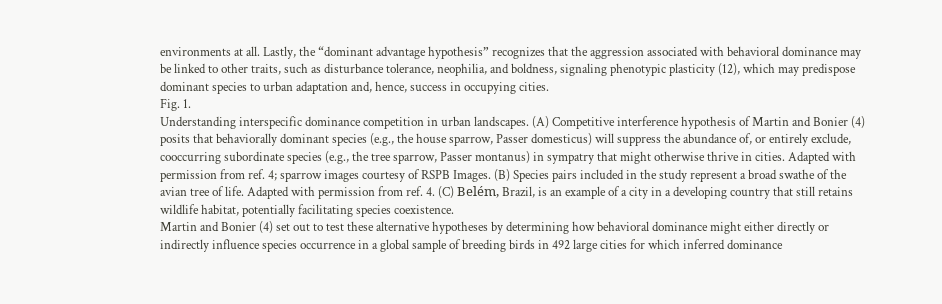environments at all. Lastly, the “dominant advantage hypothesis” recognizes that the aggression associated with behavioral dominance may be linked to other traits, such as disturbance tolerance, neophilia, and boldness, signaling phenotypic plasticity (12), which may predispose dominant species to urban adaptation and, hence, success in occupying cities.
Fig. 1.
Understanding interspecific dominance competition in urban landscapes. (A) Competitive interference hypothesis of Martin and Bonier (4) posits that behaviorally dominant species (e.g., the house sparrow, Passer domesticus) will suppress the abundance of, or entirely exclude, cooccurring subordinate species (e.g., the tree sparrow, Passer montanus) in sympatry that might otherwise thrive in cities. Adapted with permission from ref. 4; sparrow images courtesy of RSPB Images. (B) Species pairs included in the study represent a broad swathe of the avian tree of life. Adapted with permission from ref. 4. (C) Belém, Brazil, is an example of a city in a developing country that still retains wildlife habitat, potentially facilitating species coexistence.
Martin and Bonier (4) set out to test these alternative hypotheses by determining how behavioral dominance might either directly or indirectly influence species occurrence in a global sample of breeding birds in 492 large cities for which inferred dominance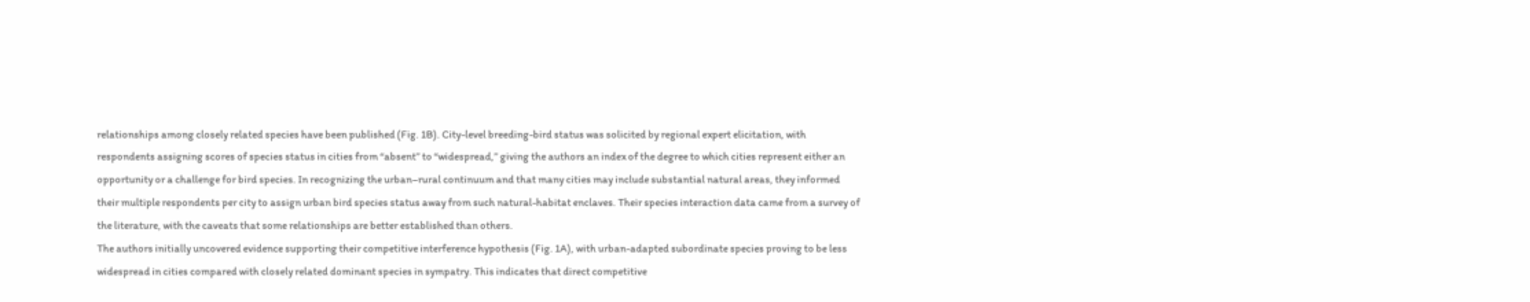relationships among closely related species have been published (Fig. 1B). City-level breeding-bird status was solicited by regional expert elicitation, with respondents assigning scores of species status in cities from “absent” to “widespread,” giving the authors an index of the degree to which cities represent either an opportunity or a challenge for bird species. In recognizing the urban–rural continuum and that many cities may include substantial natural areas, they informed their multiple respondents per city to assign urban bird species status away from such natural-habitat enclaves. Their species interaction data came from a survey of the literature, with the caveats that some relationships are better established than others.
The authors initially uncovered evidence supporting their competitive interference hypothesis (Fig. 1A), with urban-adapted subordinate species proving to be less widespread in cities compared with closely related dominant species in sympatry. This indicates that direct competitive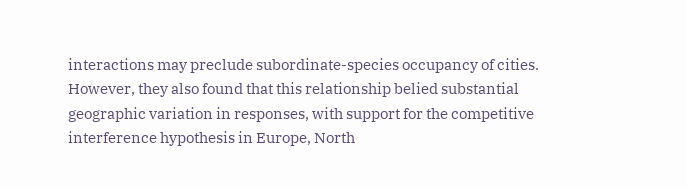interactions may preclude subordinate-species occupancy of cities. However, they also found that this relationship belied substantial geographic variation in responses, with support for the competitive interference hypothesis in Europe, North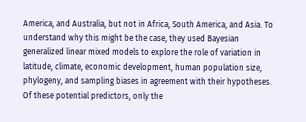America, and Australia, but not in Africa, South America, and Asia. To understand why this might be the case, they used Bayesian generalized linear mixed models to explore the role of variation in latitude, climate, economic development, human population size, phylogeny, and sampling biases in agreement with their hypotheses. Of these potential predictors, only the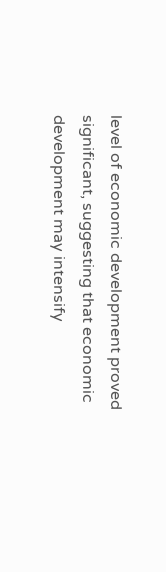level of economic development proved significant, suggesting that economic development may intensify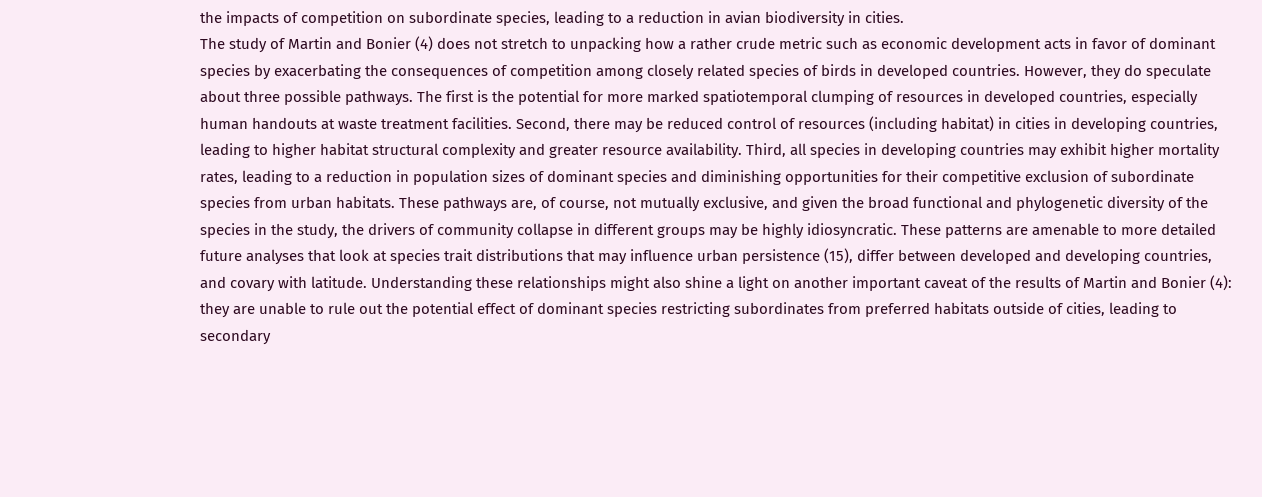the impacts of competition on subordinate species, leading to a reduction in avian biodiversity in cities.
The study of Martin and Bonier (4) does not stretch to unpacking how a rather crude metric such as economic development acts in favor of dominant species by exacerbating the consequences of competition among closely related species of birds in developed countries. However, they do speculate about three possible pathways. The first is the potential for more marked spatiotemporal clumping of resources in developed countries, especially human handouts at waste treatment facilities. Second, there may be reduced control of resources (including habitat) in cities in developing countries, leading to higher habitat structural complexity and greater resource availability. Third, all species in developing countries may exhibit higher mortality rates, leading to a reduction in population sizes of dominant species and diminishing opportunities for their competitive exclusion of subordinate species from urban habitats. These pathways are, of course, not mutually exclusive, and given the broad functional and phylogenetic diversity of the species in the study, the drivers of community collapse in different groups may be highly idiosyncratic. These patterns are amenable to more detailed future analyses that look at species trait distributions that may influence urban persistence (15), differ between developed and developing countries, and covary with latitude. Understanding these relationships might also shine a light on another important caveat of the results of Martin and Bonier (4): they are unable to rule out the potential effect of dominant species restricting subordinates from preferred habitats outside of cities, leading to secondary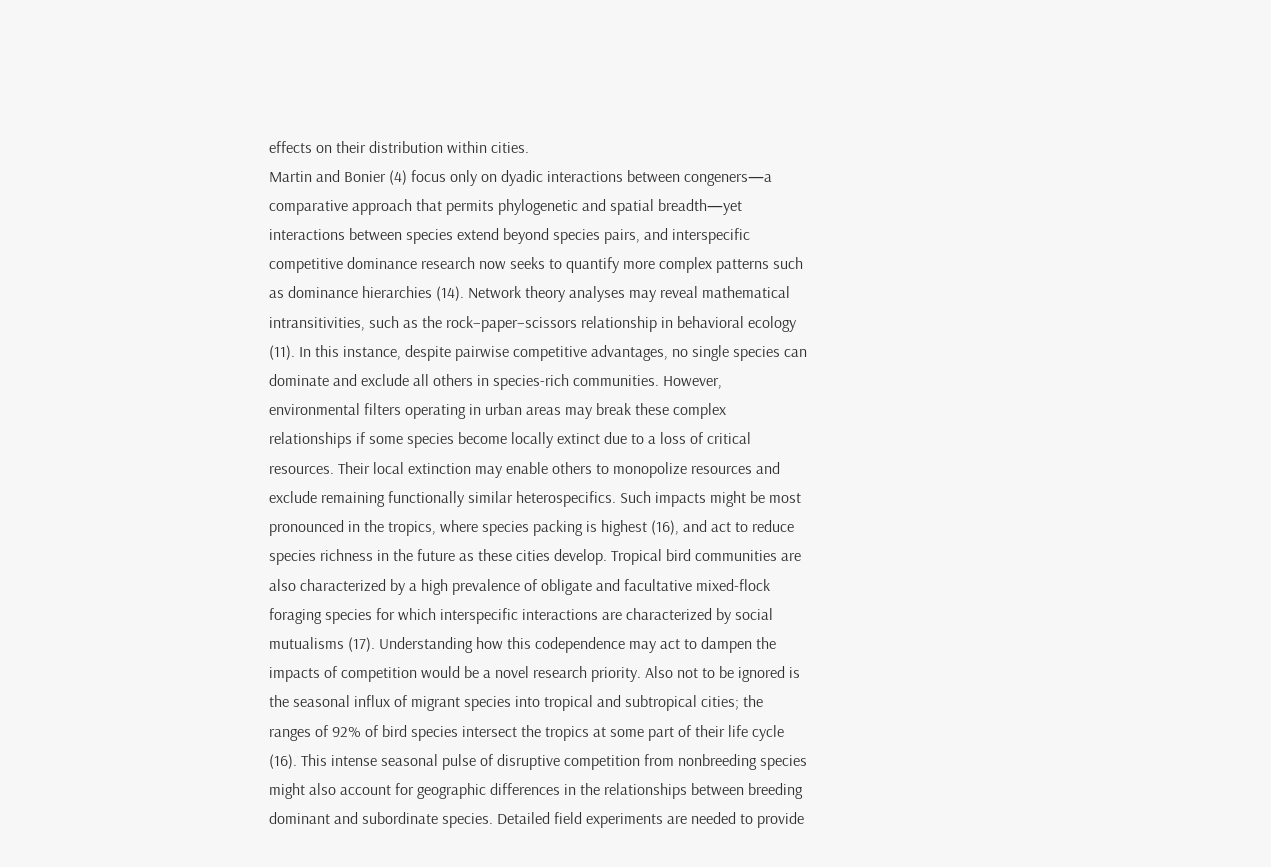effects on their distribution within cities.
Martin and Bonier (4) focus only on dyadic interactions between congeners—a comparative approach that permits phylogenetic and spatial breadth—yet interactions between species extend beyond species pairs, and interspecific competitive dominance research now seeks to quantify more complex patterns such as dominance hierarchies (14). Network theory analyses may reveal mathematical intransitivities, such as the rock–paper–scissors relationship in behavioral ecology (11). In this instance, despite pairwise competitive advantages, no single species can dominate and exclude all others in species-rich communities. However, environmental filters operating in urban areas may break these complex relationships if some species become locally extinct due to a loss of critical resources. Their local extinction may enable others to monopolize resources and exclude remaining functionally similar heterospecifics. Such impacts might be most pronounced in the tropics, where species packing is highest (16), and act to reduce species richness in the future as these cities develop. Tropical bird communities are also characterized by a high prevalence of obligate and facultative mixed-flock foraging species for which interspecific interactions are characterized by social mutualisms (17). Understanding how this codependence may act to dampen the impacts of competition would be a novel research priority. Also not to be ignored is the seasonal influx of migrant species into tropical and subtropical cities; the ranges of 92% of bird species intersect the tropics at some part of their life cycle (16). This intense seasonal pulse of disruptive competition from nonbreeding species might also account for geographic differences in the relationships between breeding dominant and subordinate species. Detailed field experiments are needed to provide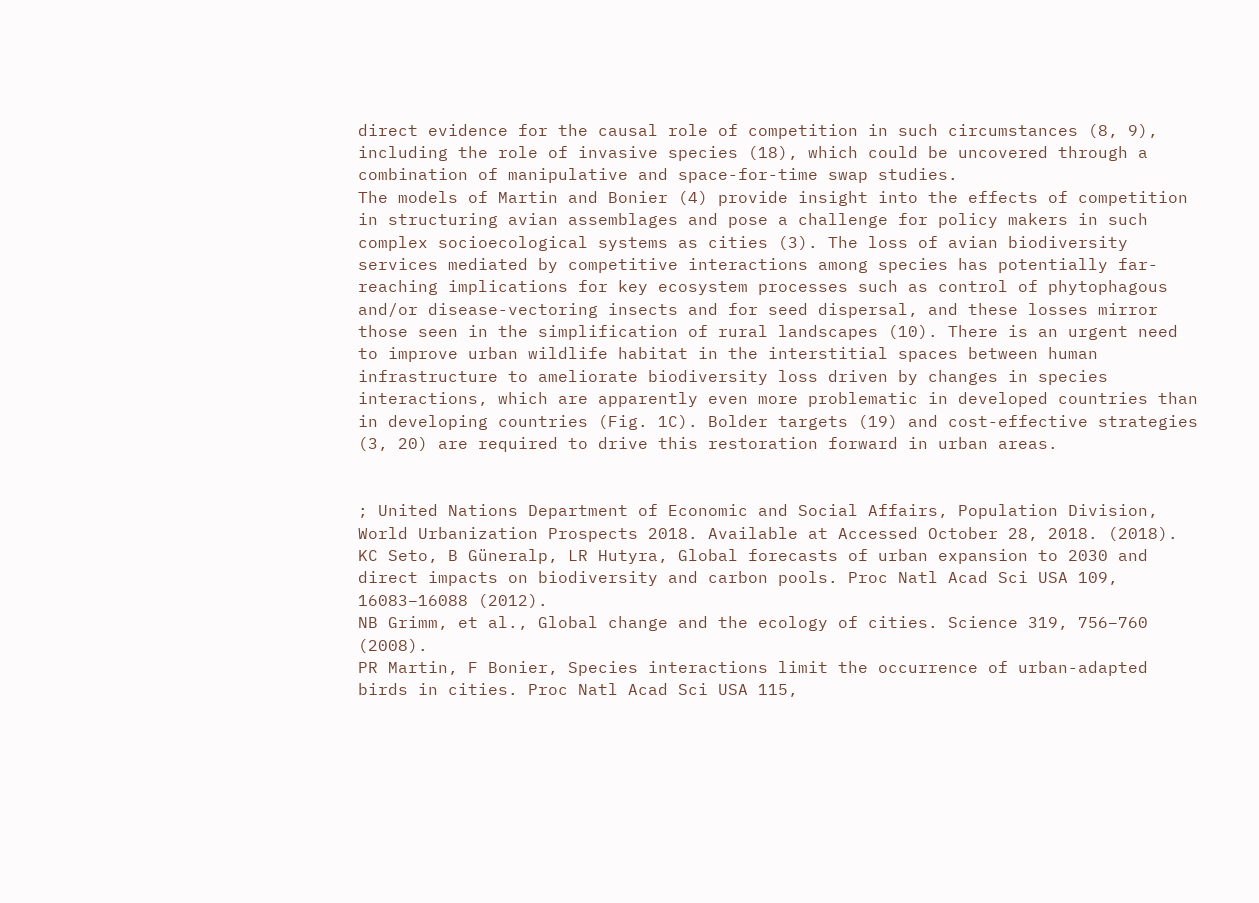direct evidence for the causal role of competition in such circumstances (8, 9), including the role of invasive species (18), which could be uncovered through a combination of manipulative and space-for-time swap studies.
The models of Martin and Bonier (4) provide insight into the effects of competition in structuring avian assemblages and pose a challenge for policy makers in such complex socioecological systems as cities (3). The loss of avian biodiversity services mediated by competitive interactions among species has potentially far-reaching implications for key ecosystem processes such as control of phytophagous and/or disease-vectoring insects and for seed dispersal, and these losses mirror those seen in the simplification of rural landscapes (10). There is an urgent need to improve urban wildlife habitat in the interstitial spaces between human infrastructure to ameliorate biodiversity loss driven by changes in species interactions, which are apparently even more problematic in developed countries than in developing countries (Fig. 1C). Bolder targets (19) and cost-effective strategies (3, 20) are required to drive this restoration forward in urban areas.


; United Nations Department of Economic and Social Affairs, Population Division, World Urbanization Prospects 2018. Available at Accessed October 28, 2018. (2018).
KC Seto, B Güneralp, LR Hutyra, Global forecasts of urban expansion to 2030 and direct impacts on biodiversity and carbon pools. Proc Natl Acad Sci USA 109, 16083–16088 (2012).
NB Grimm, et al., Global change and the ecology of cities. Science 319, 756–760 (2008).
PR Martin, F Bonier, Species interactions limit the occurrence of urban-adapted birds in cities. Proc Natl Acad Sci USA 115,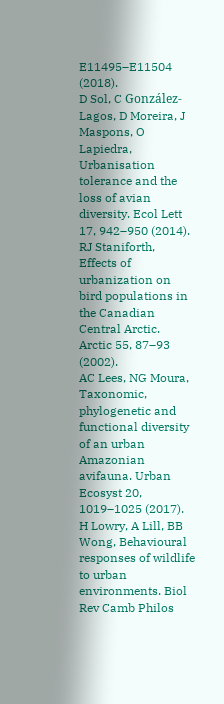E11495–E11504 (2018).
D Sol, C González-Lagos, D Moreira, J Maspons, O Lapiedra, Urbanisation tolerance and the loss of avian diversity. Ecol Lett 17, 942–950 (2014).
RJ Staniforth, Effects of urbanization on bird populations in the Canadian Central Arctic. Arctic 55, 87–93 (2002).
AC Lees, NG Moura, Taxonomic, phylogenetic and functional diversity of an urban Amazonian avifauna. Urban Ecosyst 20, 1019–1025 (2017).
H Lowry, A Lill, BB Wong, Behavioural responses of wildlife to urban environments. Biol Rev Camb Philos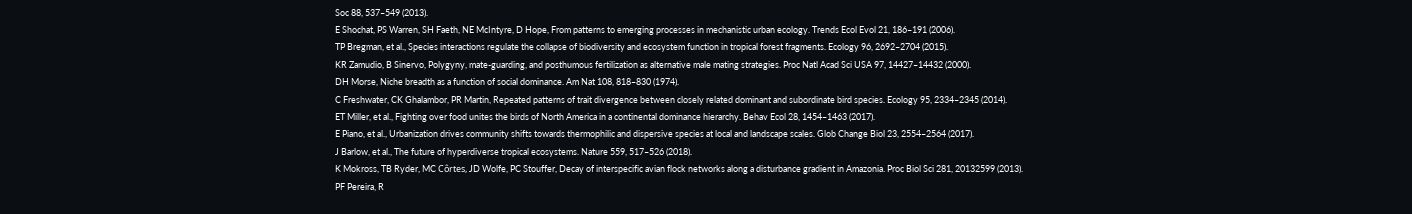Soc 88, 537–549 (2013).
E Shochat, PS Warren, SH Faeth, NE McIntyre, D Hope, From patterns to emerging processes in mechanistic urban ecology. Trends Ecol Evol 21, 186–191 (2006).
TP Bregman, et al., Species interactions regulate the collapse of biodiversity and ecosystem function in tropical forest fragments. Ecology 96, 2692–2704 (2015).
KR Zamudio, B Sinervo, Polygyny, mate-guarding, and posthumous fertilization as alternative male mating strategies. Proc Natl Acad Sci USA 97, 14427–14432 (2000).
DH Morse, Niche breadth as a function of social dominance. Am Nat 108, 818–830 (1974).
C Freshwater, CK Ghalambor, PR Martin, Repeated patterns of trait divergence between closely related dominant and subordinate bird species. Ecology 95, 2334–2345 (2014).
ET Miller, et al., Fighting over food unites the birds of North America in a continental dominance hierarchy. Behav Ecol 28, 1454–1463 (2017).
E Piano, et al., Urbanization drives community shifts towards thermophilic and dispersive species at local and landscape scales. Glob Change Biol 23, 2554–2564 (2017).
J Barlow, et al., The future of hyperdiverse tropical ecosystems. Nature 559, 517–526 (2018).
K Mokross, TB Ryder, MC Côrtes, JD Wolfe, PC Stouffer, Decay of interspecific avian flock networks along a disturbance gradient in Amazonia. Proc Biol Sci 281, 20132599 (2013).
PF Pereira, R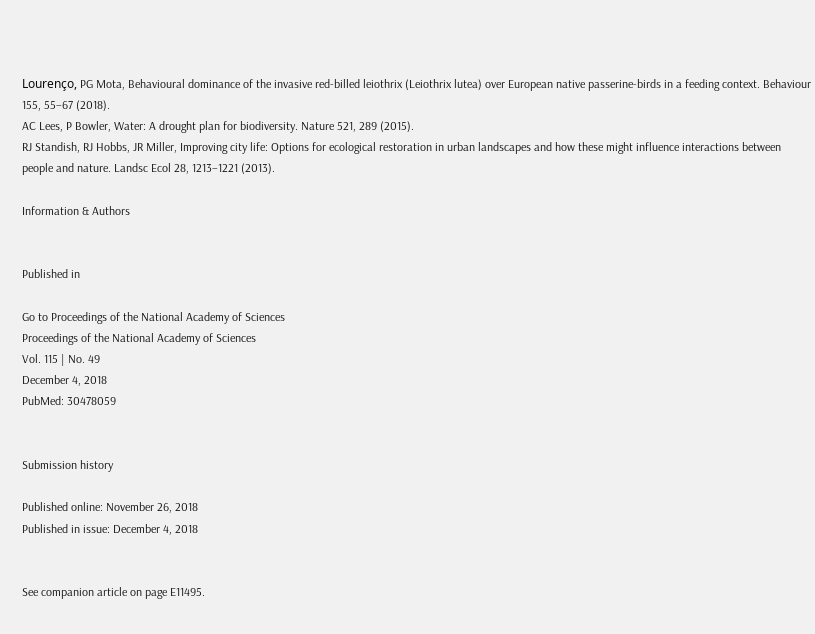Lourenço, PG Mota, Behavioural dominance of the invasive red-billed leiothrix (Leiothrix lutea) over European native passerine-birds in a feeding context. Behaviour 155, 55–67 (2018).
AC Lees, P Bowler, Water: A drought plan for biodiversity. Nature 521, 289 (2015).
RJ Standish, RJ Hobbs, JR Miller, Improving city life: Options for ecological restoration in urban landscapes and how these might influence interactions between people and nature. Landsc Ecol 28, 1213–1221 (2013).

Information & Authors


Published in

Go to Proceedings of the National Academy of Sciences
Proceedings of the National Academy of Sciences
Vol. 115 | No. 49
December 4, 2018
PubMed: 30478059


Submission history

Published online: November 26, 2018
Published in issue: December 4, 2018


See companion article on page E11495.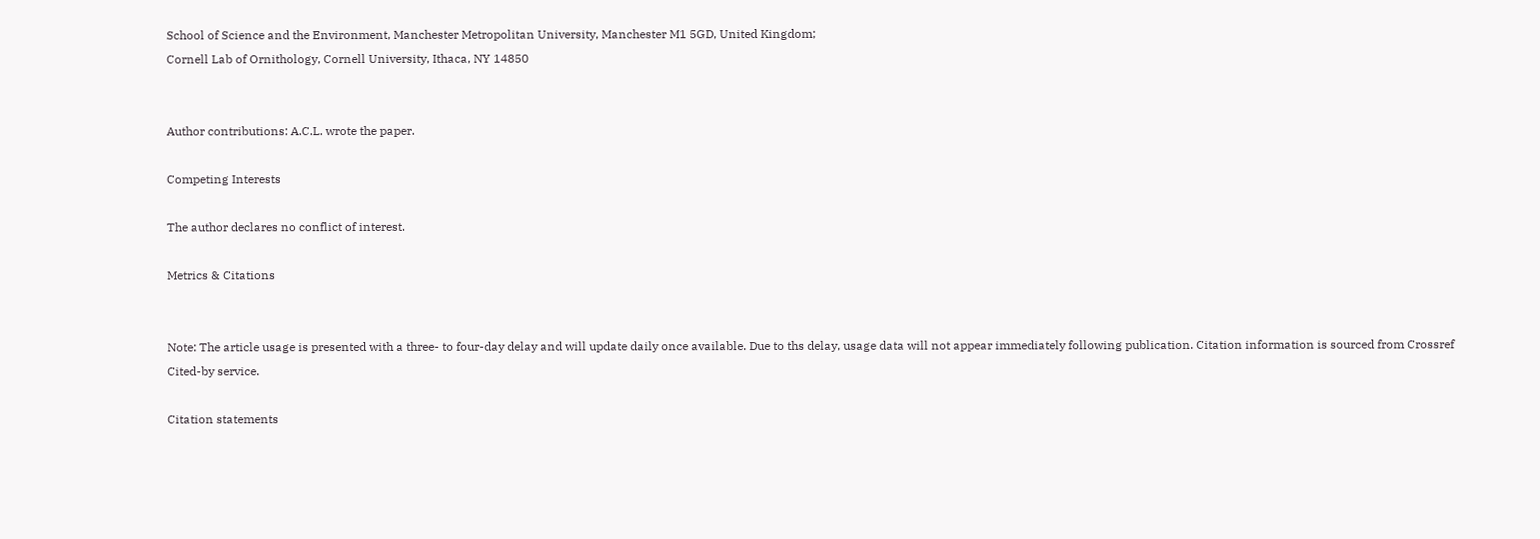School of Science and the Environment, Manchester Metropolitan University, Manchester M1 5GD, United Kingdom;
Cornell Lab of Ornithology, Cornell University, Ithaca, NY 14850


Author contributions: A.C.L. wrote the paper.

Competing Interests

The author declares no conflict of interest.

Metrics & Citations


Note: The article usage is presented with a three- to four-day delay and will update daily once available. Due to ths delay, usage data will not appear immediately following publication. Citation information is sourced from Crossref Cited-by service.

Citation statements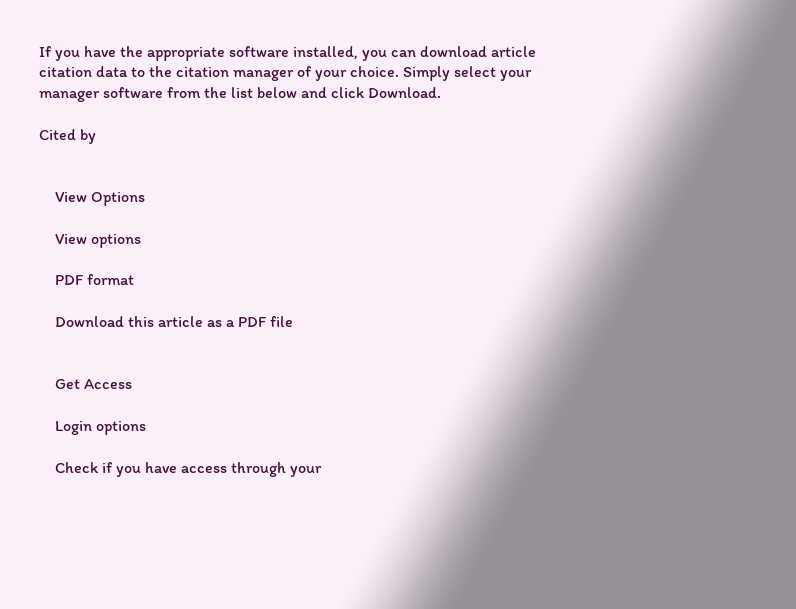If you have the appropriate software installed, you can download article citation data to the citation manager of your choice. Simply select your manager software from the list below and click Download.

Cited by


    View Options

    View options

    PDF format

    Download this article as a PDF file


    Get Access

    Login options

    Check if you have access through your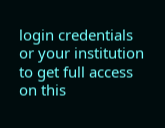login credentials or your institution to get full access on this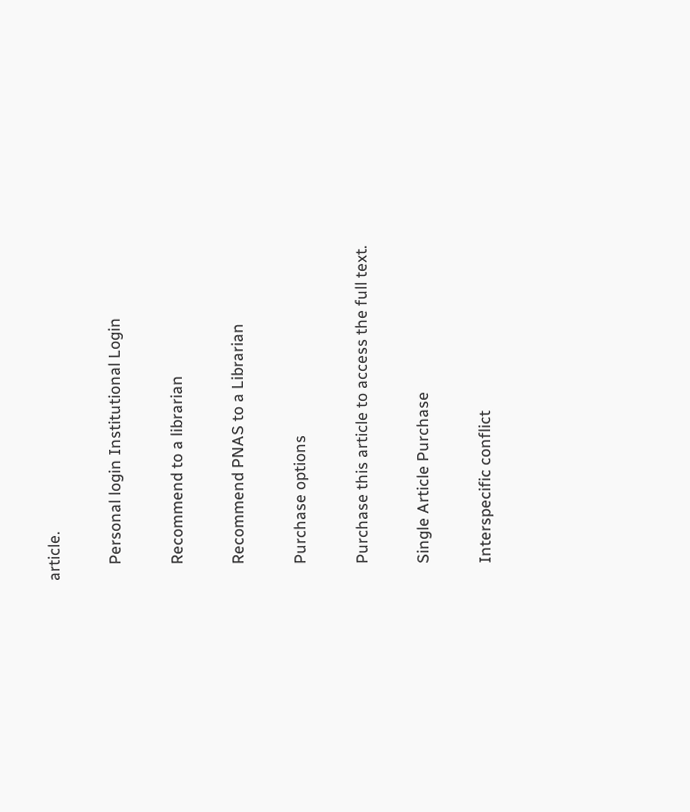article.

    Personal login Institutional Login

    Recommend to a librarian

    Recommend PNAS to a Librarian

    Purchase options

    Purchase this article to access the full text.

    Single Article Purchase

    Interspecific conflict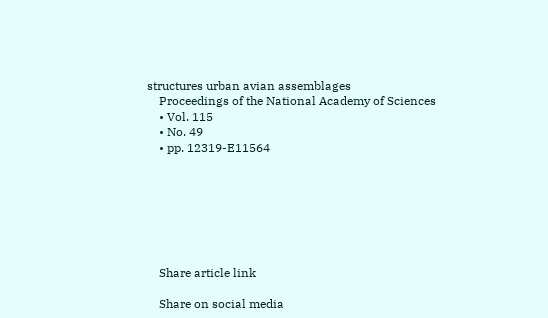structures urban avian assemblages
    Proceedings of the National Academy of Sciences
    • Vol. 115
    • No. 49
    • pp. 12319-E11564







    Share article link

    Share on social media